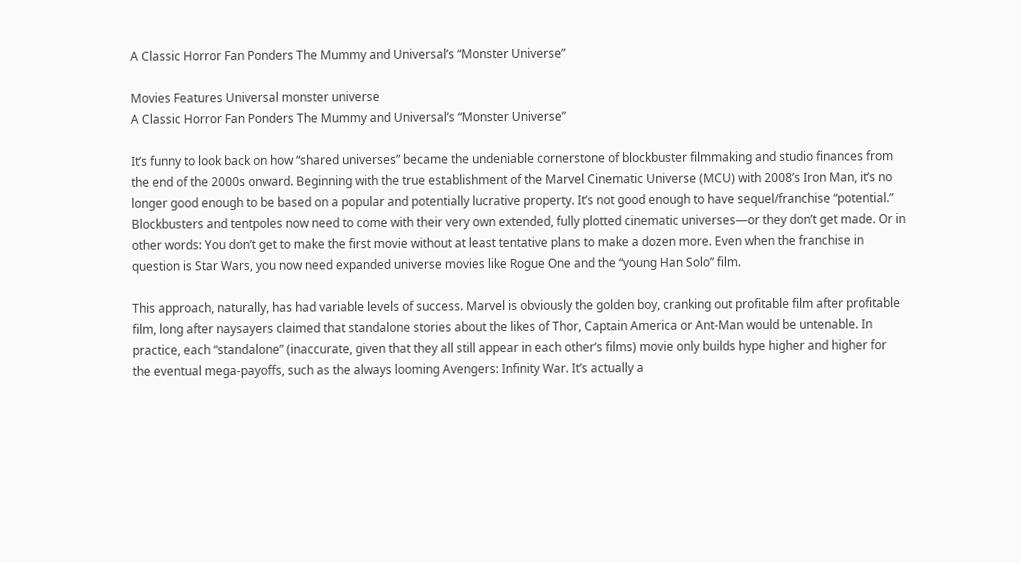A Classic Horror Fan Ponders The Mummy and Universal’s “Monster Universe”

Movies Features Universal monster universe
A Classic Horror Fan Ponders The Mummy and Universal’s “Monster Universe”

It’s funny to look back on how “shared universes” became the undeniable cornerstone of blockbuster filmmaking and studio finances from the end of the 2000s onward. Beginning with the true establishment of the Marvel Cinematic Universe (MCU) with 2008’s Iron Man, it’s no longer good enough to be based on a popular and potentially lucrative property. It’s not good enough to have sequel/franchise “potential.” Blockbusters and tentpoles now need to come with their very own extended, fully plotted cinematic universes—or they don’t get made. Or in other words: You don’t get to make the first movie without at least tentative plans to make a dozen more. Even when the franchise in question is Star Wars, you now need expanded universe movies like Rogue One and the “young Han Solo” film.

This approach, naturally, has had variable levels of success. Marvel is obviously the golden boy, cranking out profitable film after profitable film, long after naysayers claimed that standalone stories about the likes of Thor, Captain America or Ant-Man would be untenable. In practice, each “standalone” (inaccurate, given that they all still appear in each other’s films) movie only builds hype higher and higher for the eventual mega-payoffs, such as the always looming Avengers: Infinity War. It’s actually a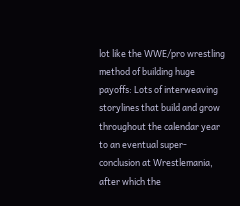lot like the WWE/pro wrestling method of building huge payoffs: Lots of interweaving storylines that build and grow throughout the calendar year to an eventual super-conclusion at Wrestlemania, after which the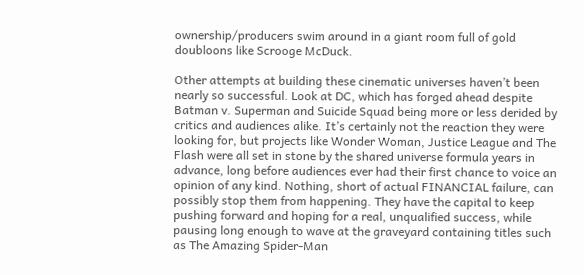ownership/producers swim around in a giant room full of gold doubloons like Scrooge McDuck.

Other attempts at building these cinematic universes haven’t been nearly so successful. Look at DC, which has forged ahead despite Batman v. Superman and Suicide Squad being more or less derided by critics and audiences alike. It’s certainly not the reaction they were looking for, but projects like Wonder Woman, Justice League and The Flash were all set in stone by the shared universe formula years in advance, long before audiences ever had their first chance to voice an opinion of any kind. Nothing, short of actual FINANCIAL failure, can possibly stop them from happening. They have the capital to keep pushing forward and hoping for a real, unqualified success, while pausing long enough to wave at the graveyard containing titles such as The Amazing Spider-Man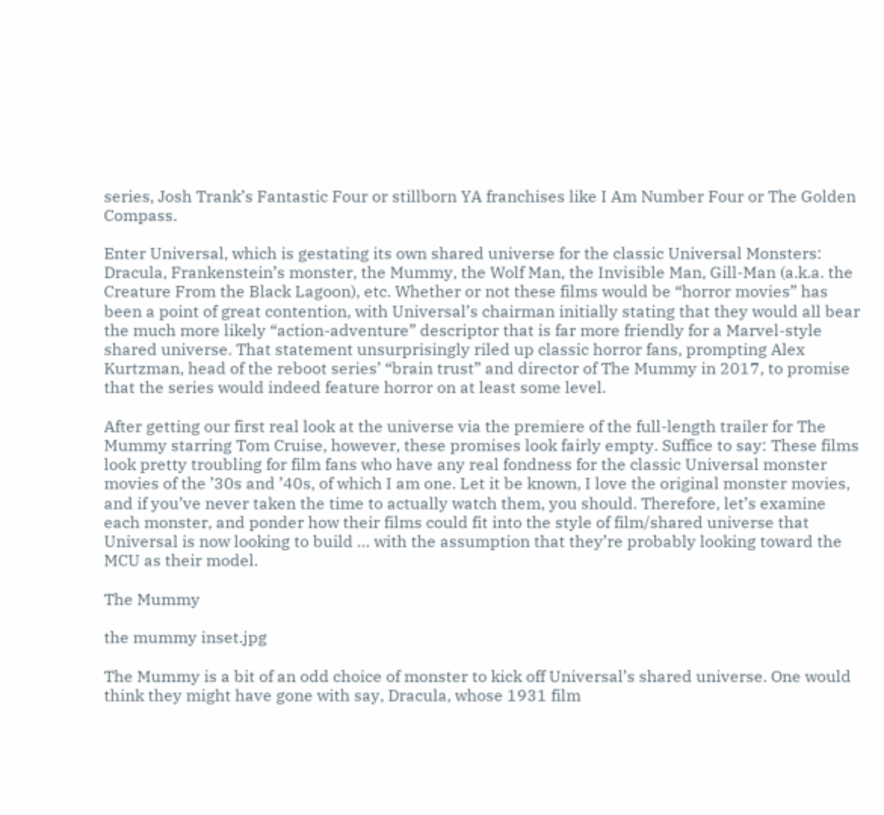series, Josh Trank’s Fantastic Four or stillborn YA franchises like I Am Number Four or The Golden Compass.

Enter Universal, which is gestating its own shared universe for the classic Universal Monsters: Dracula, Frankenstein’s monster, the Mummy, the Wolf Man, the Invisible Man, Gill-Man (a.k.a. the Creature From the Black Lagoon), etc. Whether or not these films would be “horror movies” has been a point of great contention, with Universal’s chairman initially stating that they would all bear the much more likely “action-adventure” descriptor that is far more friendly for a Marvel-style shared universe. That statement unsurprisingly riled up classic horror fans, prompting Alex Kurtzman, head of the reboot series’ “brain trust” and director of The Mummy in 2017, to promise that the series would indeed feature horror on at least some level.

After getting our first real look at the universe via the premiere of the full-length trailer for The Mummy starring Tom Cruise, however, these promises look fairly empty. Suffice to say: These films look pretty troubling for film fans who have any real fondness for the classic Universal monster movies of the ’30s and ’40s, of which I am one. Let it be known, I love the original monster movies, and if you’ve never taken the time to actually watch them, you should. Therefore, let’s examine each monster, and ponder how their films could fit into the style of film/shared universe that Universal is now looking to build … with the assumption that they’re probably looking toward the MCU as their model.

The Mummy

the mummy inset.jpg

The Mummy is a bit of an odd choice of monster to kick off Universal’s shared universe. One would think they might have gone with say, Dracula, whose 1931 film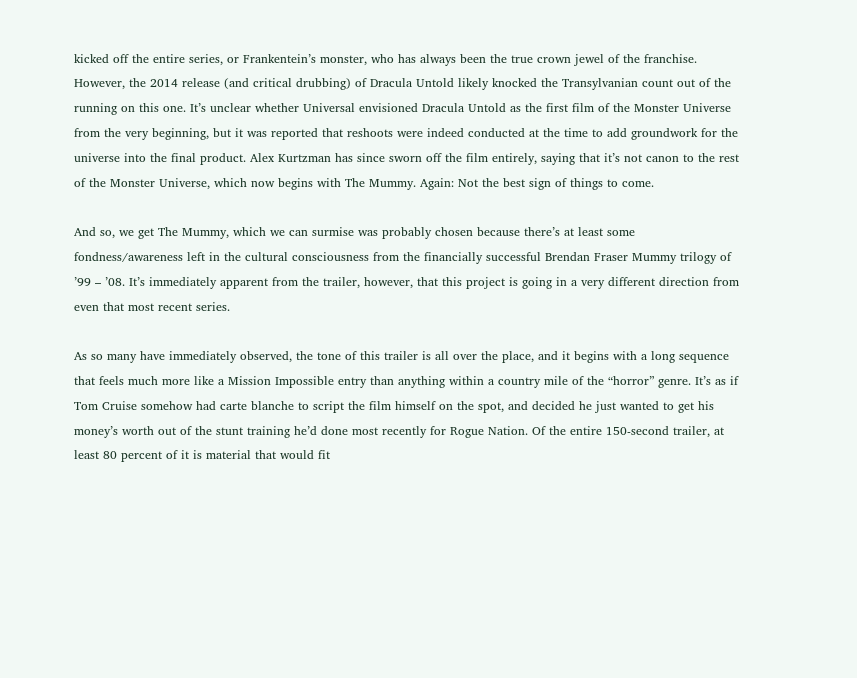kicked off the entire series, or Frankentein’s monster, who has always been the true crown jewel of the franchise. However, the 2014 release (and critical drubbing) of Dracula Untold likely knocked the Transylvanian count out of the running on this one. It’s unclear whether Universal envisioned Dracula Untold as the first film of the Monster Universe from the very beginning, but it was reported that reshoots were indeed conducted at the time to add groundwork for the universe into the final product. Alex Kurtzman has since sworn off the film entirely, saying that it’s not canon to the rest of the Monster Universe, which now begins with The Mummy. Again: Not the best sign of things to come.

And so, we get The Mummy, which we can surmise was probably chosen because there’s at least some fondness/awareness left in the cultural consciousness from the financially successful Brendan Fraser Mummy trilogy of ’99 – ’08. It’s immediately apparent from the trailer, however, that this project is going in a very different direction from even that most recent series.

As so many have immediately observed, the tone of this trailer is all over the place, and it begins with a long sequence that feels much more like a Mission Impossible entry than anything within a country mile of the “horror” genre. It’s as if Tom Cruise somehow had carte blanche to script the film himself on the spot, and decided he just wanted to get his money’s worth out of the stunt training he’d done most recently for Rogue Nation. Of the entire 150-second trailer, at least 80 percent of it is material that would fit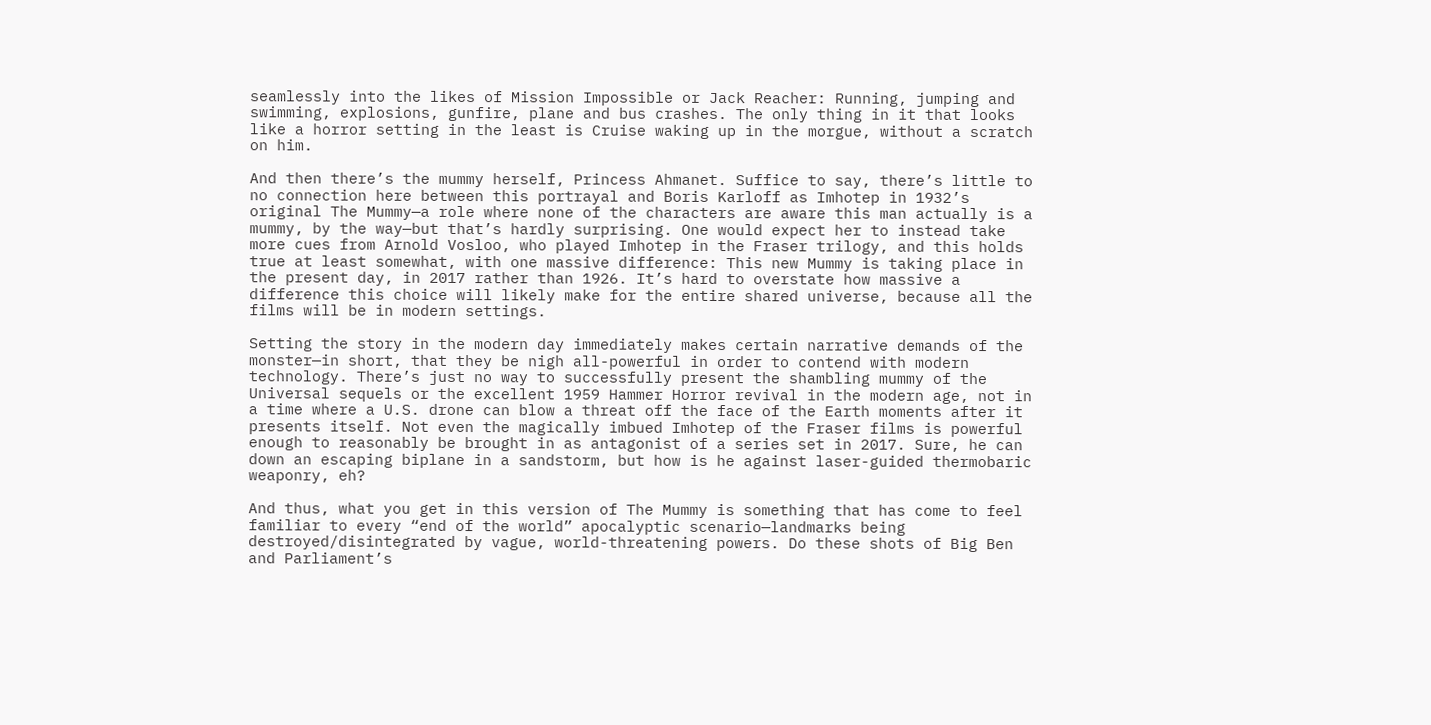seamlessly into the likes of Mission Impossible or Jack Reacher: Running, jumping and swimming, explosions, gunfire, plane and bus crashes. The only thing in it that looks like a horror setting in the least is Cruise waking up in the morgue, without a scratch on him.

And then there’s the mummy herself, Princess Ahmanet. Suffice to say, there’s little to no connection here between this portrayal and Boris Karloff as Imhotep in 1932’s original The Mummy—a role where none of the characters are aware this man actually is a mummy, by the way—but that’s hardly surprising. One would expect her to instead take more cues from Arnold Vosloo, who played Imhotep in the Fraser trilogy, and this holds true at least somewhat, with one massive difference: This new Mummy is taking place in the present day, in 2017 rather than 1926. It’s hard to overstate how massive a difference this choice will likely make for the entire shared universe, because all the films will be in modern settings.

Setting the story in the modern day immediately makes certain narrative demands of the monster—in short, that they be nigh all-powerful in order to contend with modern technology. There’s just no way to successfully present the shambling mummy of the Universal sequels or the excellent 1959 Hammer Horror revival in the modern age, not in a time where a U.S. drone can blow a threat off the face of the Earth moments after it presents itself. Not even the magically imbued Imhotep of the Fraser films is powerful enough to reasonably be brought in as antagonist of a series set in 2017. Sure, he can down an escaping biplane in a sandstorm, but how is he against laser-guided thermobaric weaponry, eh?

And thus, what you get in this version of The Mummy is something that has come to feel familiar to every “end of the world” apocalyptic scenario—landmarks being destroyed/disintegrated by vague, world-threatening powers. Do these shots of Big Ben and Parliament’s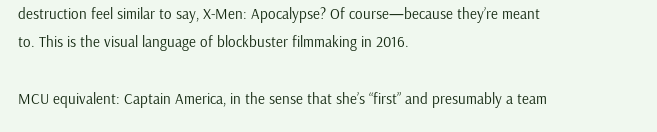destruction feel similar to say, X-Men: Apocalypse? Of course—because they’re meant to. This is the visual language of blockbuster filmmaking in 2016.

MCU equivalent: Captain America, in the sense that she’s “first” and presumably a team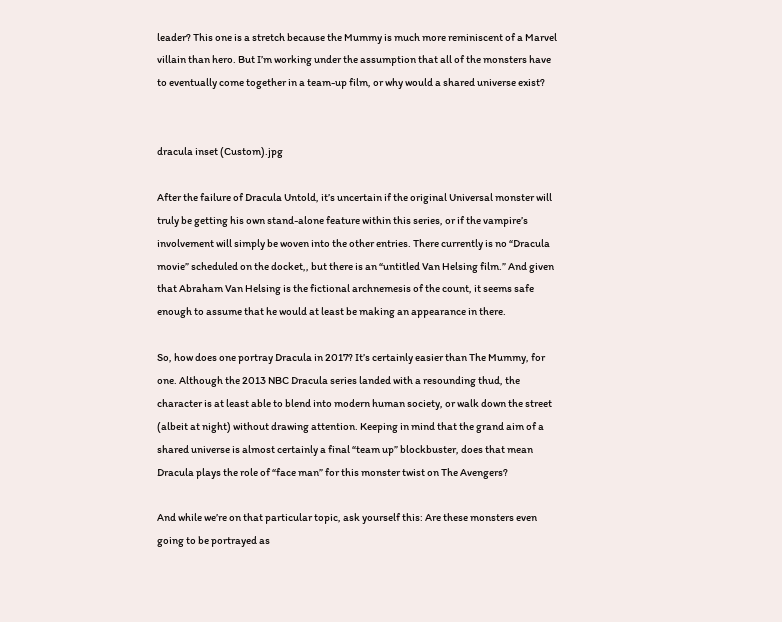leader? This one is a stretch because the Mummy is much more reminiscent of a Marvel villain than hero. But I’m working under the assumption that all of the monsters have to eventually come together in a team-up film, or why would a shared universe exist?


dracula inset (Custom).jpg

After the failure of Dracula Untold, it’s uncertain if the original Universal monster will truly be getting his own stand-alone feature within this series, or if the vampire’s involvement will simply be woven into the other entries. There currently is no “Dracula movie” scheduled on the docket,, but there is an “untitled Van Helsing film.” And given that Abraham Van Helsing is the fictional archnemesis of the count, it seems safe enough to assume that he would at least be making an appearance in there.

So, how does one portray Dracula in 2017? It’s certainly easier than The Mummy, for one. Although the 2013 NBC Dracula series landed with a resounding thud, the character is at least able to blend into modern human society, or walk down the street (albeit at night) without drawing attention. Keeping in mind that the grand aim of a shared universe is almost certainly a final “team up” blockbuster, does that mean Dracula plays the role of “face man” for this monster twist on The Avengers?

And while we’re on that particular topic, ask yourself this: Are these monsters even going to be portrayed as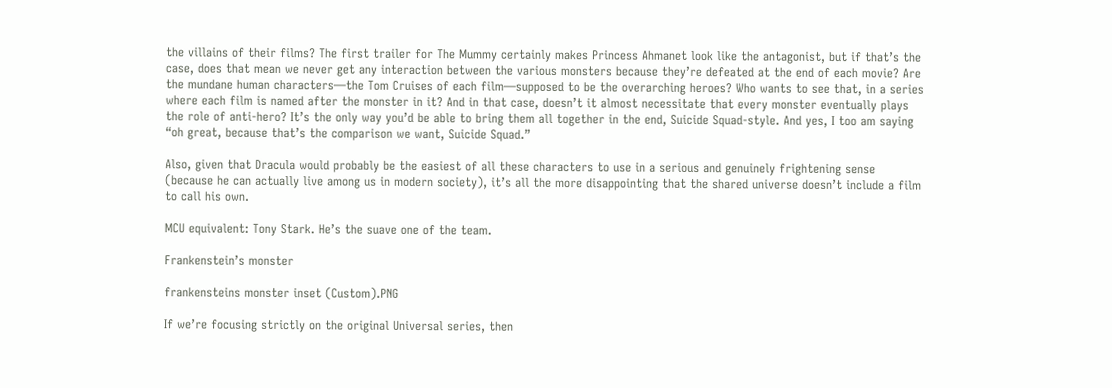the villains of their films? The first trailer for The Mummy certainly makes Princess Ahmanet look like the antagonist, but if that’s the case, does that mean we never get any interaction between the various monsters because they’re defeated at the end of each movie? Are the mundane human characters—the Tom Cruises of each film—supposed to be the overarching heroes? Who wants to see that, in a series where each film is named after the monster in it? And in that case, doesn’t it almost necessitate that every monster eventually plays the role of anti-hero? It’s the only way you’d be able to bring them all together in the end, Suicide Squad-style. And yes, I too am saying “oh great, because that’s the comparison we want, Suicide Squad.”

Also, given that Dracula would probably be the easiest of all these characters to use in a serious and genuinely frightening sense (because he can actually live among us in modern society), it’s all the more disappointing that the shared universe doesn’t include a film to call his own.

MCU equivalent: Tony Stark. He’s the suave one of the team.

Frankenstein’s monster

frankensteins monster inset (Custom).PNG

If we’re focusing strictly on the original Universal series, then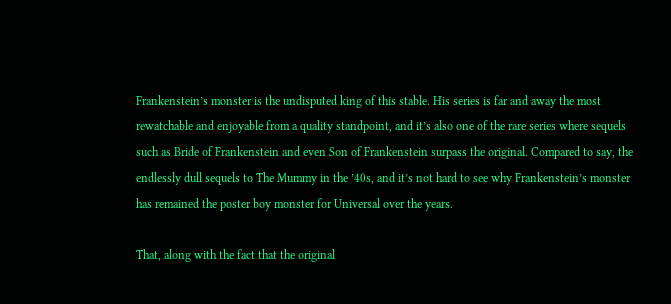Frankenstein’s monster is the undisputed king of this stable. His series is far and away the most rewatchable and enjoyable from a quality standpoint, and it’s also one of the rare series where sequels such as Bride of Frankenstein and even Son of Frankenstein surpass the original. Compared to say, the endlessly dull sequels to The Mummy in the ’40s, and it’s not hard to see why Frankenstein’s monster has remained the poster boy monster for Universal over the years.

That, along with the fact that the original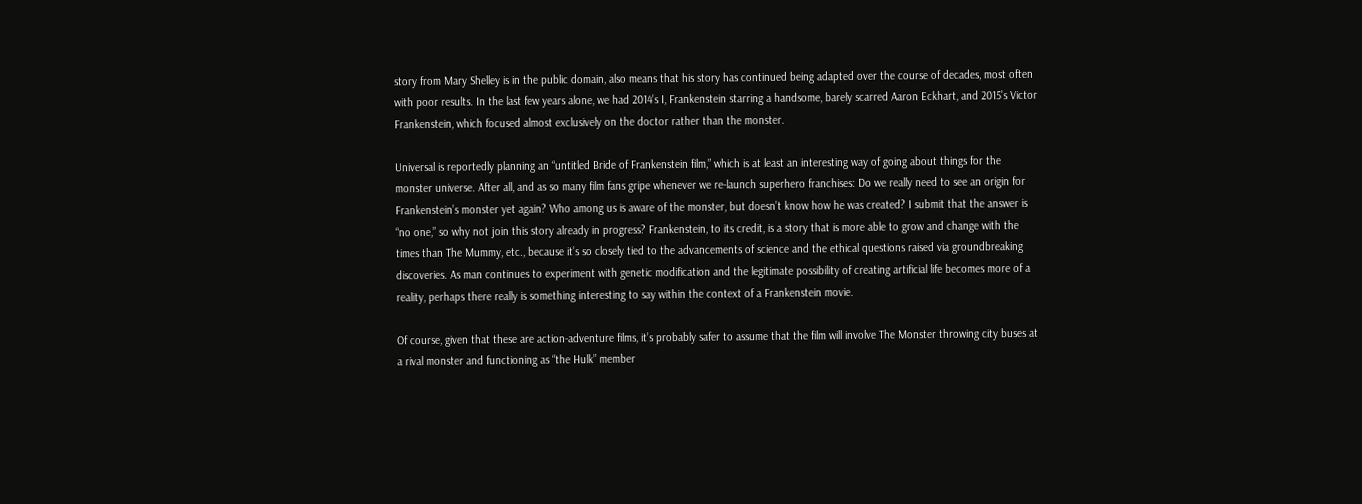story from Mary Shelley is in the public domain, also means that his story has continued being adapted over the course of decades, most often with poor results. In the last few years alone, we had 2014’s I, Frankenstein starring a handsome, barely scarred Aaron Eckhart, and 2015’s Victor Frankenstein, which focused almost exclusively on the doctor rather than the monster.

Universal is reportedly planning an “untitled Bride of Frankenstein film,” which is at least an interesting way of going about things for the monster universe. After all, and as so many film fans gripe whenever we re-launch superhero franchises: Do we really need to see an origin for Frankenstein’s monster yet again? Who among us is aware of the monster, but doesn’t know how he was created? I submit that the answer is “no one,” so why not join this story already in progress? Frankenstein, to its credit, is a story that is more able to grow and change with the times than The Mummy, etc., because it’s so closely tied to the advancements of science and the ethical questions raised via groundbreaking discoveries. As man continues to experiment with genetic modification and the legitimate possibility of creating artificial life becomes more of a reality, perhaps there really is something interesting to say within the context of a Frankenstein movie.

Of course, given that these are action-adventure films, it’s probably safer to assume that the film will involve The Monster throwing city buses at a rival monster and functioning as “the Hulk” member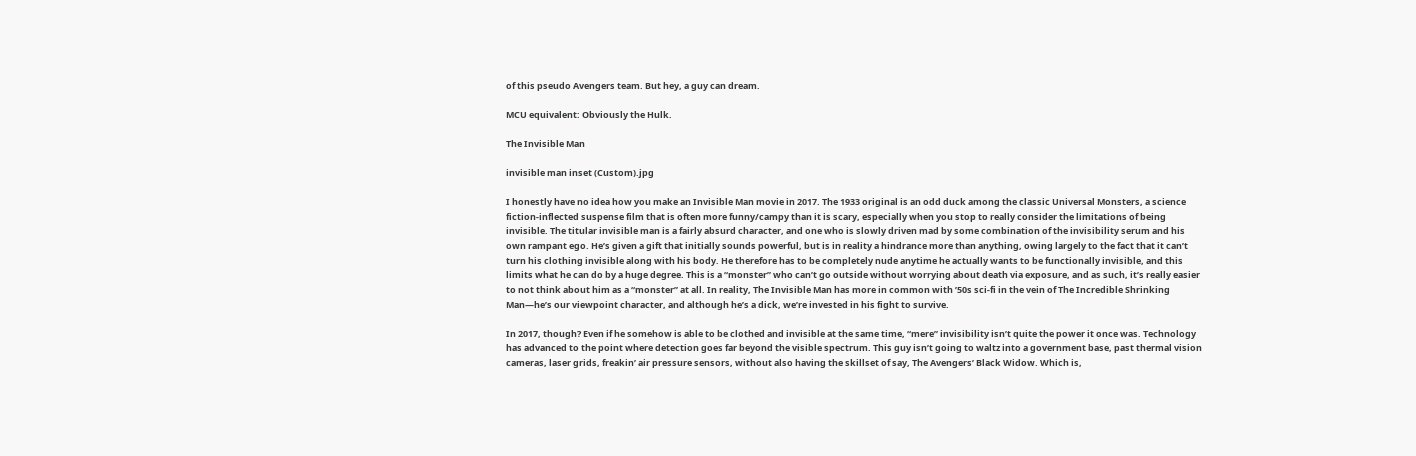of this pseudo Avengers team. But hey, a guy can dream.

MCU equivalent: Obviously the Hulk.

The Invisible Man

invisible man inset (Custom).jpg

I honestly have no idea how you make an Invisible Man movie in 2017. The 1933 original is an odd duck among the classic Universal Monsters, a science fiction-inflected suspense film that is often more funny/campy than it is scary, especially when you stop to really consider the limitations of being invisible. The titular invisible man is a fairly absurd character, and one who is slowly driven mad by some combination of the invisibility serum and his own rampant ego. He’s given a gift that initially sounds powerful, but is in reality a hindrance more than anything, owing largely to the fact that it can’t turn his clothing invisible along with his body. He therefore has to be completely nude anytime he actually wants to be functionally invisible, and this limits what he can do by a huge degree. This is a “monster” who can’t go outside without worrying about death via exposure, and as such, it’s really easier to not think about him as a “monster” at all. In reality, The Invisible Man has more in common with ’50s sci-fi in the vein of The Incredible Shrinking Man—he’s our viewpoint character, and although he’s a dick, we’re invested in his fight to survive.

In 2017, though? Even if he somehow is able to be clothed and invisible at the same time, “mere” invisibility isn’t quite the power it once was. Technology has advanced to the point where detection goes far beyond the visible spectrum. This guy isn’t going to waltz into a government base, past thermal vision cameras, laser grids, freakin’ air pressure sensors, without also having the skillset of say, The Avengers’ Black Widow. Which is,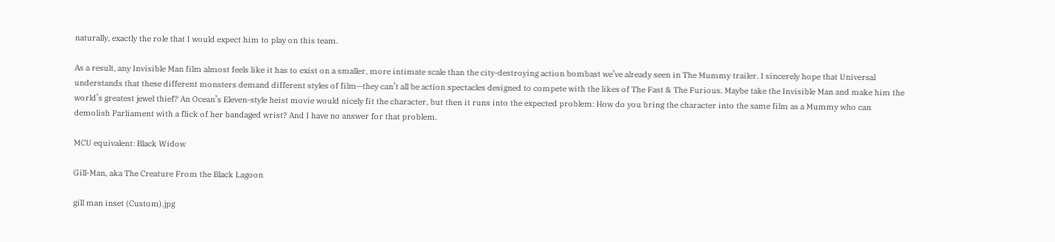naturally, exactly the role that I would expect him to play on this team.

As a result, any Invisible Man film almost feels like it has to exist on a smaller, more intimate scale than the city-destroying action bombast we’ve already seen in The Mummy trailer. I sincerely hope that Universal understands that these different monsters demand different styles of film—they can’t all be action spectacles designed to compete with the likes of The Fast & The Furious. Maybe take the Invisible Man and make him the world’s greatest jewel thief? An Ocean’s Eleven-style heist movie would nicely fit the character, but then it runs into the expected problem: How do you bring the character into the same film as a Mummy who can demolish Parliament with a flick of her bandaged wrist? And I have no answer for that problem.

MCU equivalent: Black Widow

Gill-Man, aka The Creature From the Black Lagoon

gill man inset (Custom).jpg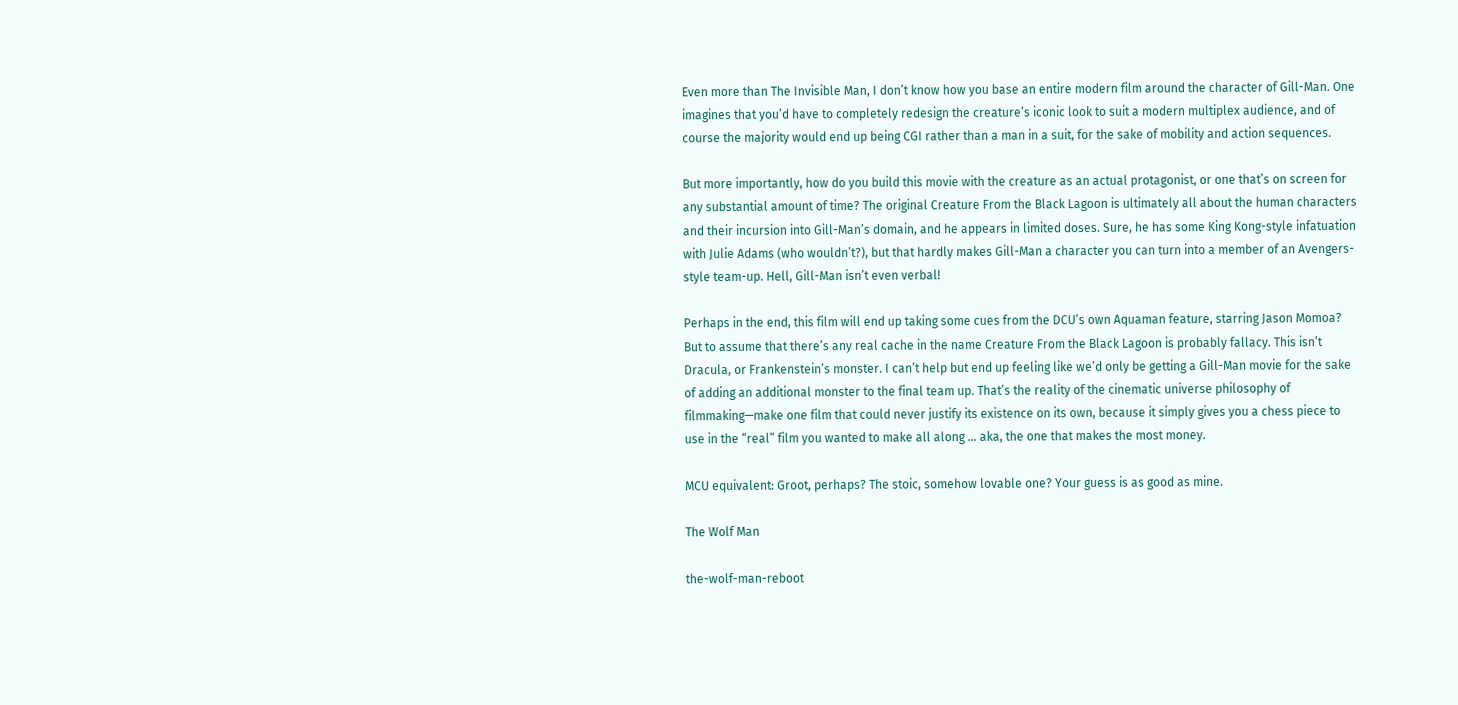Even more than The Invisible Man, I don’t know how you base an entire modern film around the character of Gill-Man. One imagines that you’d have to completely redesign the creature’s iconic look to suit a modern multiplex audience, and of course the majority would end up being CGI rather than a man in a suit, for the sake of mobility and action sequences.

But more importantly, how do you build this movie with the creature as an actual protagonist, or one that’s on screen for any substantial amount of time? The original Creature From the Black Lagoon is ultimately all about the human characters and their incursion into Gill-Man’s domain, and he appears in limited doses. Sure, he has some King Kong-style infatuation with Julie Adams (who wouldn’t?), but that hardly makes Gill-Man a character you can turn into a member of an Avengers-style team-up. Hell, Gill-Man isn’t even verbal!

Perhaps in the end, this film will end up taking some cues from the DCU’s own Aquaman feature, starring Jason Momoa? But to assume that there’s any real cache in the name Creature From the Black Lagoon is probably fallacy. This isn’t Dracula, or Frankenstein’s monster. I can’t help but end up feeling like we’d only be getting a Gill-Man movie for the sake of adding an additional monster to the final team up. That’s the reality of the cinematic universe philosophy of filmmaking—make one film that could never justify its existence on its own, because it simply gives you a chess piece to use in the “real” film you wanted to make all along … aka, the one that makes the most money.

MCU equivalent: Groot, perhaps? The stoic, somehow lovable one? Your guess is as good as mine.

The Wolf Man

the-wolf-man-reboot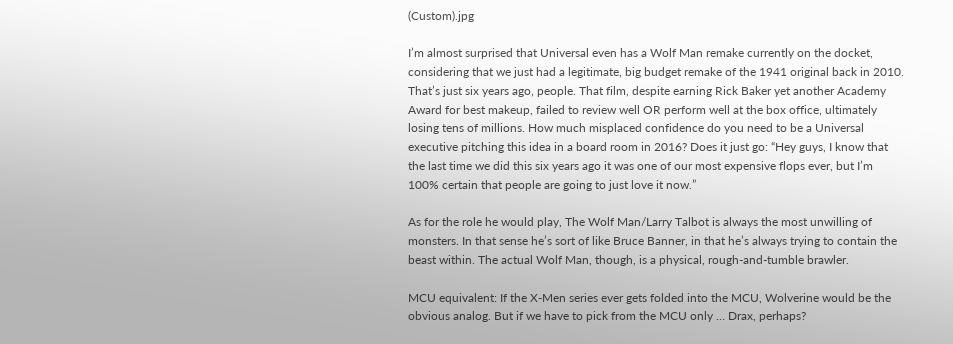(Custom).jpg

I’m almost surprised that Universal even has a Wolf Man remake currently on the docket, considering that we just had a legitimate, big budget remake of the 1941 original back in 2010. That’s just six years ago, people. That film, despite earning Rick Baker yet another Academy Award for best makeup, failed to review well OR perform well at the box office, ultimately losing tens of millions. How much misplaced confidence do you need to be a Universal executive pitching this idea in a board room in 2016? Does it just go: “Hey guys, I know that the last time we did this six years ago it was one of our most expensive flops ever, but I’m 100% certain that people are going to just love it now.”

As for the role he would play, The Wolf Man/Larry Talbot is always the most unwilling of monsters. In that sense he’s sort of like Bruce Banner, in that he’s always trying to contain the beast within. The actual Wolf Man, though, is a physical, rough-and-tumble brawler.

MCU equivalent: If the X-Men series ever gets folded into the MCU, Wolverine would be the obvious analog. But if we have to pick from the MCU only … Drax, perhaps?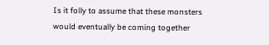Is it folly to assume that these monsters would eventually be coming together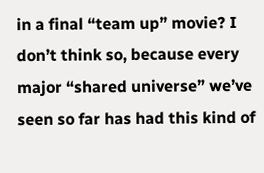in a final “team up” movie? I don’t think so, because every major “shared universe” we’ve seen so far has had this kind of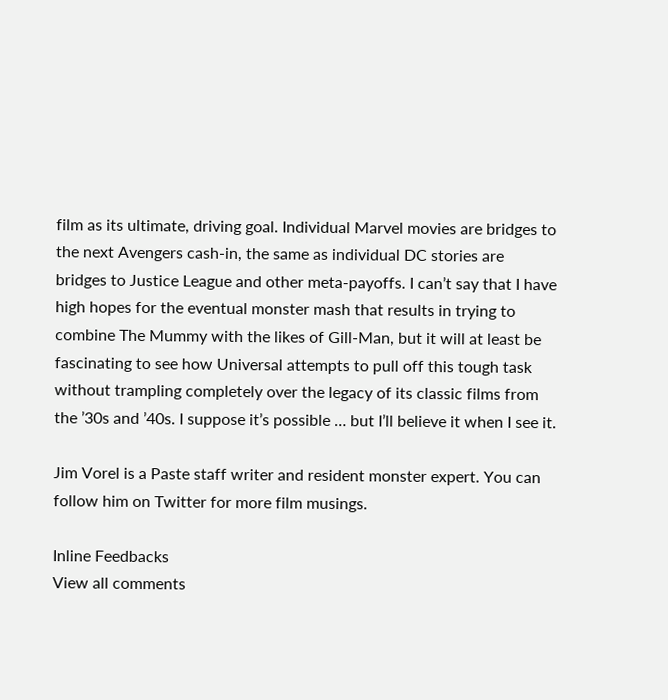film as its ultimate, driving goal. Individual Marvel movies are bridges to the next Avengers cash-in, the same as individual DC stories are bridges to Justice League and other meta-payoffs. I can’t say that I have high hopes for the eventual monster mash that results in trying to combine The Mummy with the likes of Gill-Man, but it will at least be fascinating to see how Universal attempts to pull off this tough task without trampling completely over the legacy of its classic films from the ’30s and ’40s. I suppose it’s possible … but I’ll believe it when I see it.

Jim Vorel is a Paste staff writer and resident monster expert. You can follow him on Twitter for more film musings.

Inline Feedbacks
View all comments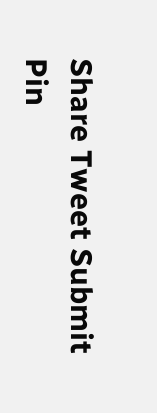Share Tweet Submit Pin